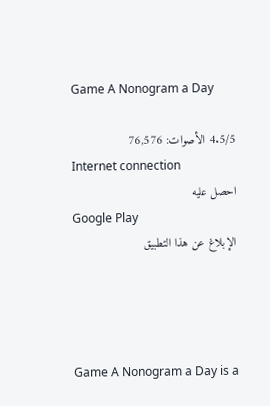Game A Nonogram a Day

4.5/5 الأصوات: 76,576
Internet connection
احصل عليه
Google Play
الإبلاغ عن هذا التطبيق




Game A Nonogram a Day is a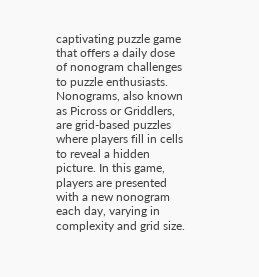captivating puzzle game that offers a daily dose of nonogram challenges to puzzle enthusiasts. Nonograms, also known as Picross or Griddlers, are grid-based puzzles where players fill in cells to reveal a hidden picture. In this game, players are presented with a new nonogram each day, varying in complexity and grid size.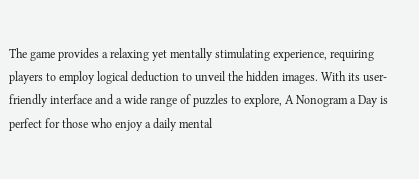The game provides a relaxing yet mentally stimulating experience, requiring players to employ logical deduction to unveil the hidden images. With its user-friendly interface and a wide range of puzzles to explore, A Nonogram a Day is perfect for those who enjoy a daily mental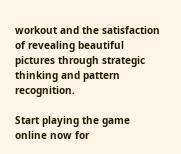workout and the satisfaction of revealing beautiful pictures through strategic thinking and pattern recognition.

Start playing the game online now for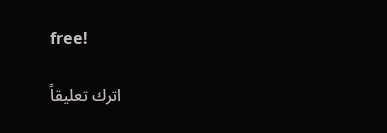free!

اترك تعليقاً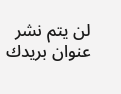لن يتم نشر عنوان بريدك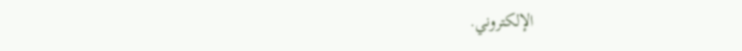الإلكتروني.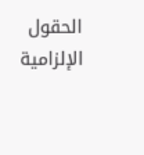الحقول الإلزامية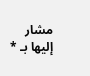مشار إليها بـ *